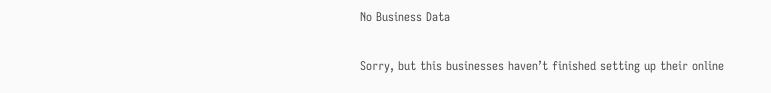No Business Data

Sorry, but this businesses haven’t finished setting up their online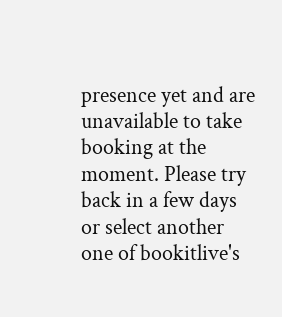presence yet and are unavailable to take booking at the moment. Please try back in a few days or select another one of bookitlive's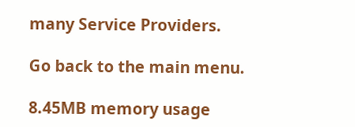many Service Providers.

Go back to the main menu.

8.45MB memory usage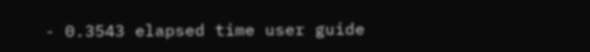- 0.3543 elapsed time user guide